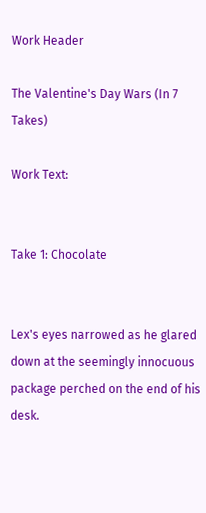Work Header

The Valentine's Day Wars (In 7 Takes)

Work Text:


Take 1: Chocolate


Lex's eyes narrowed as he glared down at the seemingly innocuous package perched on the end of his desk.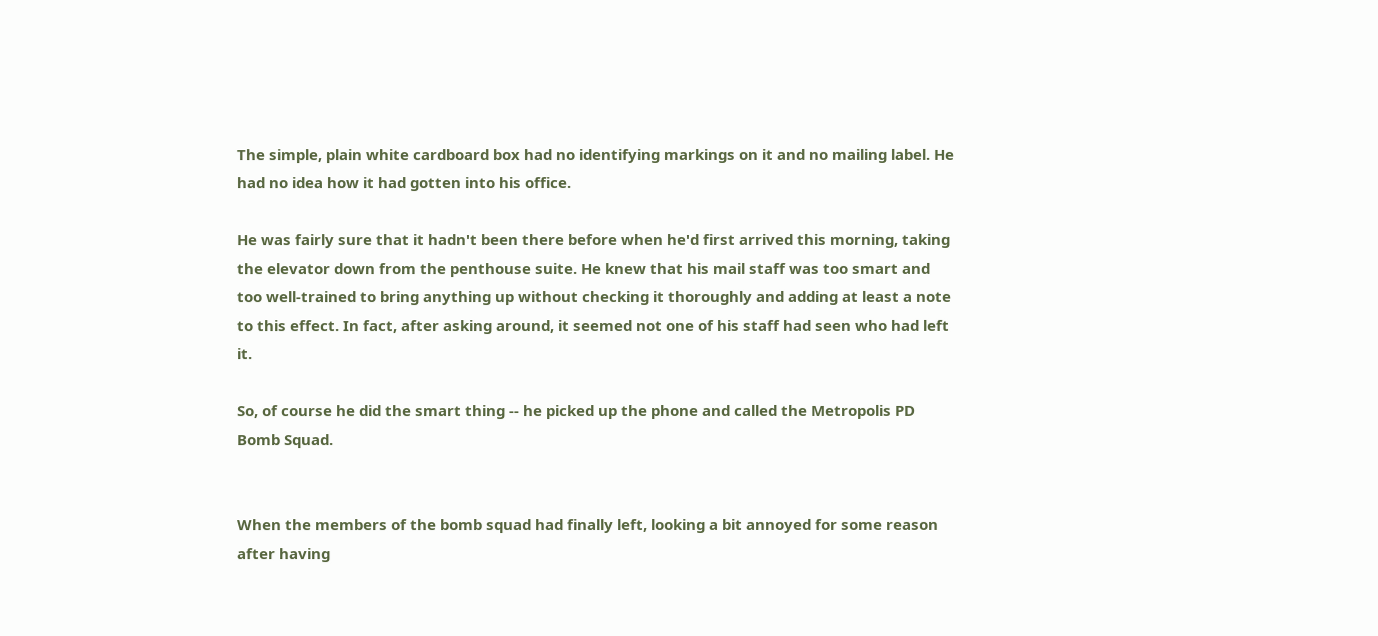The simple, plain white cardboard box had no identifying markings on it and no mailing label. He had no idea how it had gotten into his office.

He was fairly sure that it hadn't been there before when he'd first arrived this morning, taking the elevator down from the penthouse suite. He knew that his mail staff was too smart and too well-trained to bring anything up without checking it thoroughly and adding at least a note to this effect. In fact, after asking around, it seemed not one of his staff had seen who had left it.

So, of course he did the smart thing -- he picked up the phone and called the Metropolis PD Bomb Squad.


When the members of the bomb squad had finally left, looking a bit annoyed for some reason after having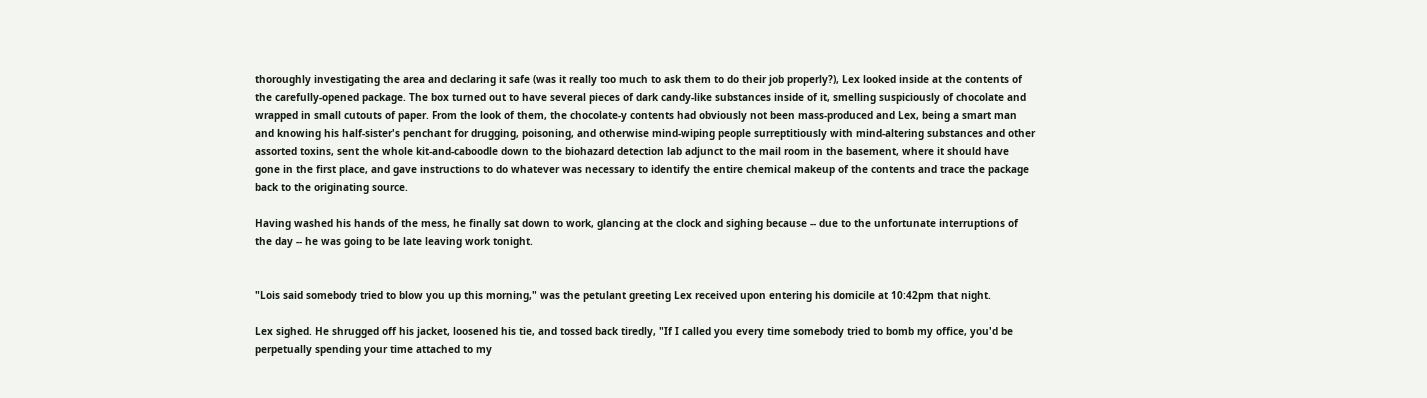thoroughly investigating the area and declaring it safe (was it really too much to ask them to do their job properly?), Lex looked inside at the contents of the carefully-opened package. The box turned out to have several pieces of dark candy-like substances inside of it, smelling suspiciously of chocolate and wrapped in small cutouts of paper. From the look of them, the chocolate-y contents had obviously not been mass-produced and Lex, being a smart man and knowing his half-sister's penchant for drugging, poisoning, and otherwise mind-wiping people surreptitiously with mind-altering substances and other assorted toxins, sent the whole kit-and-caboodle down to the biohazard detection lab adjunct to the mail room in the basement, where it should have gone in the first place, and gave instructions to do whatever was necessary to identify the entire chemical makeup of the contents and trace the package back to the originating source.

Having washed his hands of the mess, he finally sat down to work, glancing at the clock and sighing because -- due to the unfortunate interruptions of the day -- he was going to be late leaving work tonight.


"Lois said somebody tried to blow you up this morning," was the petulant greeting Lex received upon entering his domicile at 10:42pm that night.

Lex sighed. He shrugged off his jacket, loosened his tie, and tossed back tiredly, "If I called you every time somebody tried to bomb my office, you'd be perpetually spending your time attached to my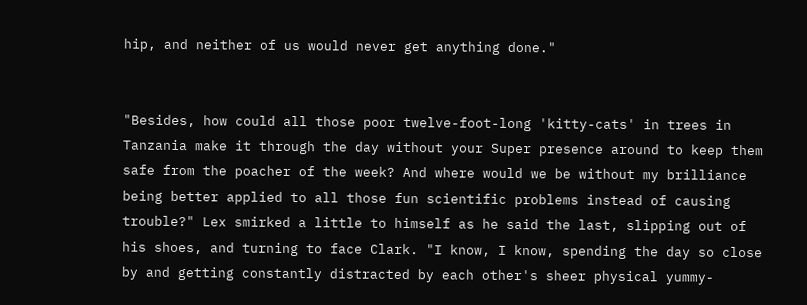hip, and neither of us would never get anything done."


"Besides, how could all those poor twelve-foot-long 'kitty-cats' in trees in Tanzania make it through the day without your Super presence around to keep them safe from the poacher of the week? And where would we be without my brilliance being better applied to all those fun scientific problems instead of causing trouble?" Lex smirked a little to himself as he said the last, slipping out of his shoes, and turning to face Clark. "I know, I know, spending the day so close by and getting constantly distracted by each other's sheer physical yummy-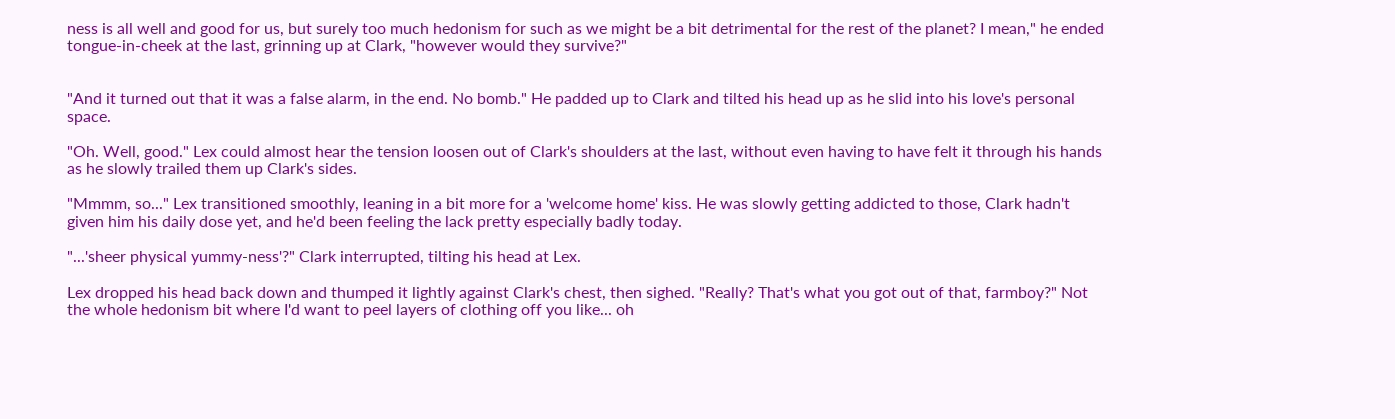ness is all well and good for us, but surely too much hedonism for such as we might be a bit detrimental for the rest of the planet? I mean," he ended tongue-in-cheek at the last, grinning up at Clark, "however would they survive?"


"And it turned out that it was a false alarm, in the end. No bomb." He padded up to Clark and tilted his head up as he slid into his love's personal space.

"Oh. Well, good." Lex could almost hear the tension loosen out of Clark's shoulders at the last, without even having to have felt it through his hands as he slowly trailed them up Clark's sides.

"Mmmm, so..." Lex transitioned smoothly, leaning in a bit more for a 'welcome home' kiss. He was slowly getting addicted to those, Clark hadn't given him his daily dose yet, and he'd been feeling the lack pretty especially badly today.

"...'sheer physical yummy-ness'?" Clark interrupted, tilting his head at Lex.

Lex dropped his head back down and thumped it lightly against Clark's chest, then sighed. "Really? That's what you got out of that, farmboy?" Not the whole hedonism bit where I'd want to peel layers of clothing off you like... oh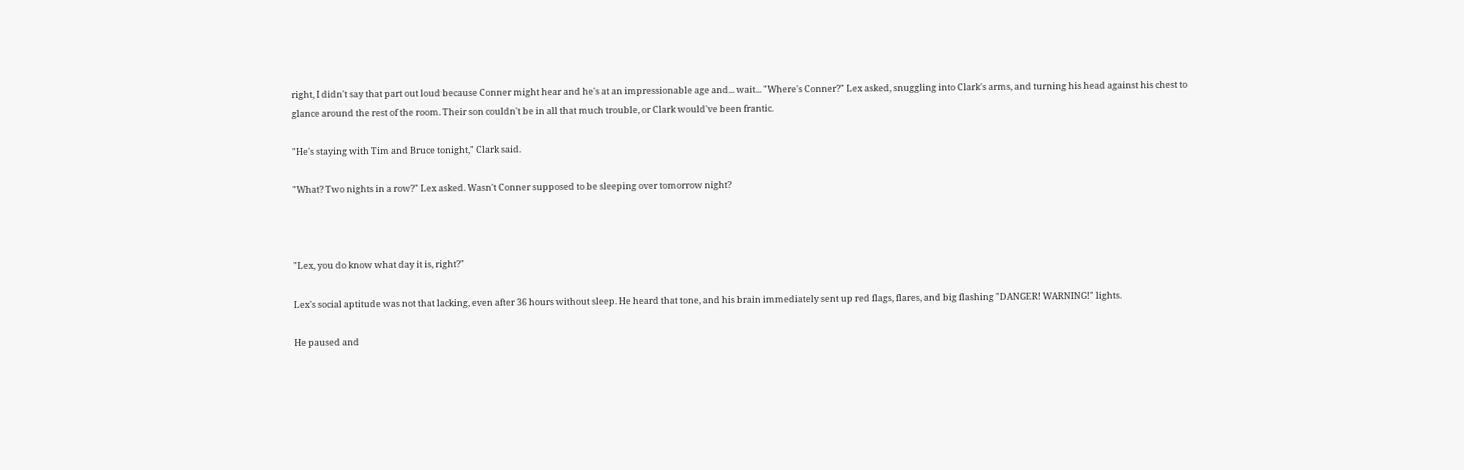right, I didn't say that part out loud because Conner might hear and he's at an impressionable age and... wait... "Where's Conner?" Lex asked, snuggling into Clark's arms, and turning his head against his chest to glance around the rest of the room. Their son couldn't be in all that much trouble, or Clark would've been frantic.

"He's staying with Tim and Bruce tonight," Clark said.

"What? Two nights in a row?" Lex asked. Wasn't Conner supposed to be sleeping over tomorrow night?



"Lex, you do know what day it is, right?"

Lex's social aptitude was not that lacking, even after 36 hours without sleep. He heard that tone, and his brain immediately sent up red flags, flares, and big flashing "DANGER! WARNING!" lights.

He paused and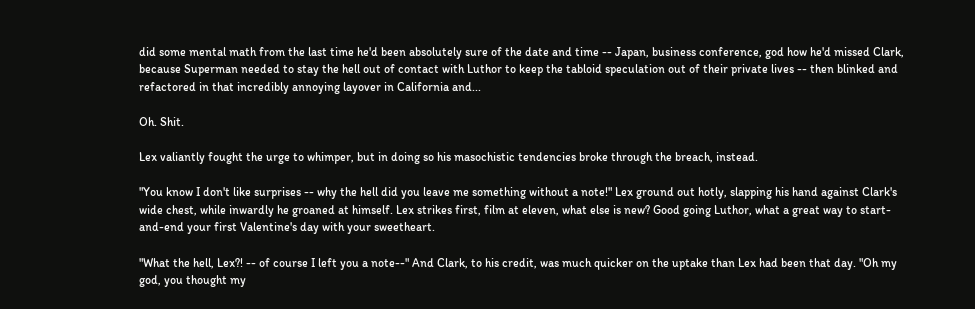did some mental math from the last time he'd been absolutely sure of the date and time -- Japan, business conference, god how he'd missed Clark, because Superman needed to stay the hell out of contact with Luthor to keep the tabloid speculation out of their private lives -- then blinked and refactored in that incredibly annoying layover in California and...

Oh. Shit.

Lex valiantly fought the urge to whimper, but in doing so his masochistic tendencies broke through the breach, instead.

"You know I don't like surprises -- why the hell did you leave me something without a note!" Lex ground out hotly, slapping his hand against Clark's wide chest, while inwardly he groaned at himself. Lex strikes first, film at eleven, what else is new? Good going Luthor, what a great way to start-and-end your first Valentine's day with your sweetheart.

"What the hell, Lex?! -- of course I left you a note--" And Clark, to his credit, was much quicker on the uptake than Lex had been that day. "Oh my god, you thought my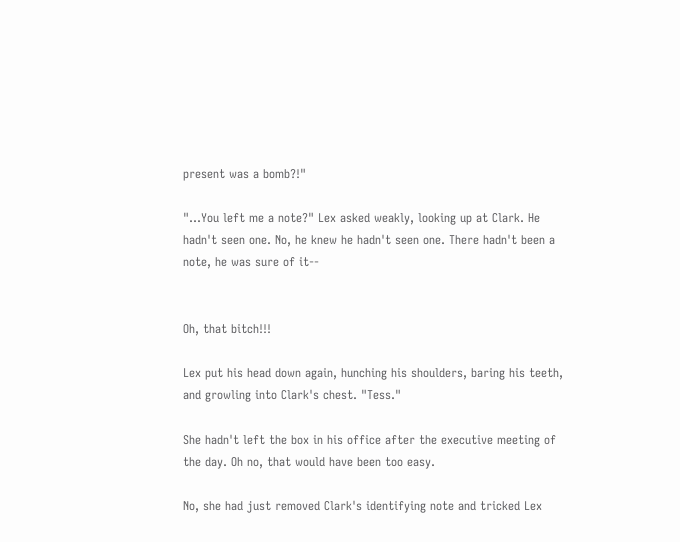present was a bomb?!"

"...You left me a note?" Lex asked weakly, looking up at Clark. He hadn't seen one. No, he knew he hadn't seen one. There hadn't been a note, he was sure of it--


Oh, that bitch!!!

Lex put his head down again, hunching his shoulders, baring his teeth, and growling into Clark's chest. "Tess."

She hadn't left the box in his office after the executive meeting of the day. Oh no, that would have been too easy.

No, she had just removed Clark's identifying note and tricked Lex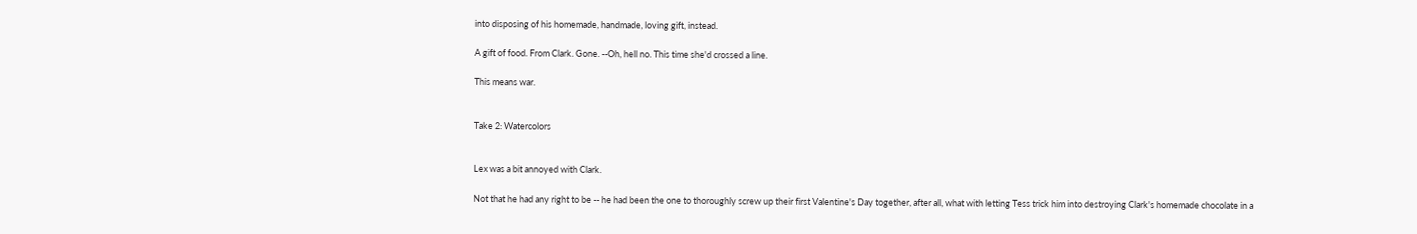into disposing of his homemade, handmade, loving gift, instead.

A gift of food. From Clark. Gone. --Oh, hell no. This time she'd crossed a line.

This means war.


Take 2: Watercolors


Lex was a bit annoyed with Clark.

Not that he had any right to be -- he had been the one to thoroughly screw up their first Valentine's Day together, after all, what with letting Tess trick him into destroying Clark's homemade chocolate in a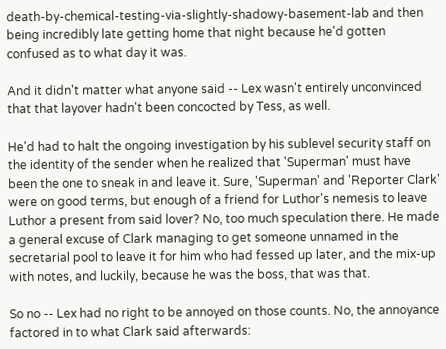death-by-chemical-testing-via-slightly-shadowy-basement-lab and then being incredibly late getting home that night because he'd gotten confused as to what day it was.

And it didn't matter what anyone said -- Lex wasn't entirely unconvinced that that layover hadn't been concocted by Tess, as well.

He'd had to halt the ongoing investigation by his sublevel security staff on the identity of the sender when he realized that 'Superman' must have been the one to sneak in and leave it. Sure, 'Superman' and 'Reporter Clark' were on good terms, but enough of a friend for Luthor's nemesis to leave Luthor a present from said lover? No, too much speculation there. He made a general excuse of Clark managing to get someone unnamed in the secretarial pool to leave it for him who had fessed up later, and the mix-up with notes, and luckily, because he was the boss, that was that.

So no -- Lex had no right to be annoyed on those counts. No, the annoyance factored in to what Clark said afterwards: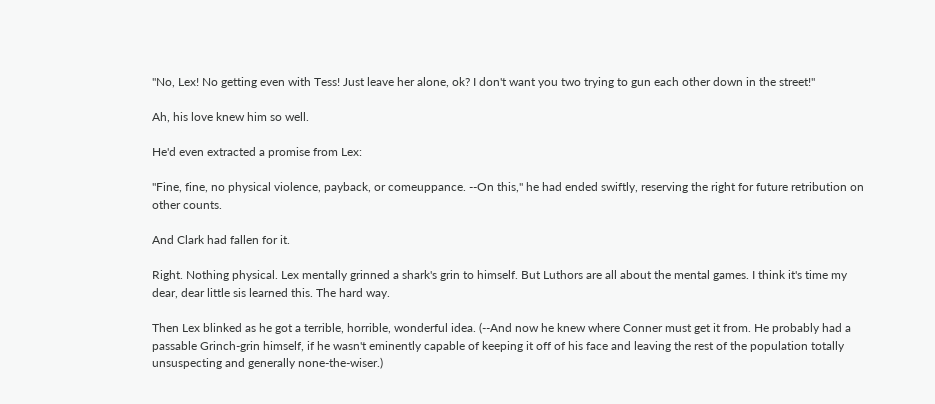"No, Lex! No getting even with Tess! Just leave her alone, ok? I don't want you two trying to gun each other down in the street!"

Ah, his love knew him so well.

He'd even extracted a promise from Lex:

"Fine, fine, no physical violence, payback, or comeuppance. --On this," he had ended swiftly, reserving the right for future retribution on other counts.

And Clark had fallen for it.

Right. Nothing physical. Lex mentally grinned a shark's grin to himself. But Luthors are all about the mental games. I think it's time my dear, dear little sis learned this. The hard way.

Then Lex blinked as he got a terrible, horrible, wonderful idea. (--And now he knew where Conner must get it from. He probably had a passable Grinch-grin himself, if he wasn't eminently capable of keeping it off of his face and leaving the rest of the population totally unsuspecting and generally none-the-wiser.)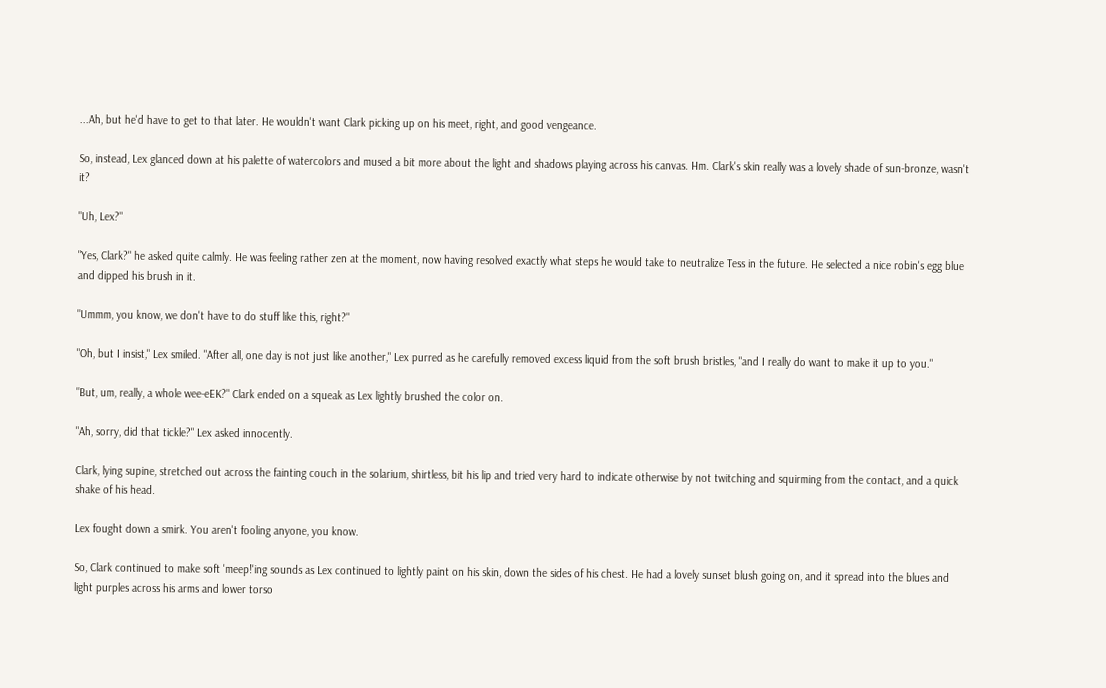...Ah, but he'd have to get to that later. He wouldn't want Clark picking up on his meet, right, and good vengeance.

So, instead, Lex glanced down at his palette of watercolors and mused a bit more about the light and shadows playing across his canvas. Hm. Clark's skin really was a lovely shade of sun-bronze, wasn't it?

"Uh, Lex?"

"Yes, Clark?" he asked quite calmly. He was feeling rather zen at the moment, now having resolved exactly what steps he would take to neutralize Tess in the future. He selected a nice robin's egg blue and dipped his brush in it.

"Ummm, you know, we don't have to do stuff like this, right?"

"Oh, but I insist," Lex smiled. "After all, one day is not just like another," Lex purred as he carefully removed excess liquid from the soft brush bristles, "and I really do want to make it up to you."

"But, um, really, a whole wee-eEK?" Clark ended on a squeak as Lex lightly brushed the color on.

"Ah, sorry, did that tickle?" Lex asked innocently.

Clark, lying supine, stretched out across the fainting couch in the solarium, shirtless, bit his lip and tried very hard to indicate otherwise by not twitching and squirming from the contact, and a quick shake of his head.

Lex fought down a smirk. You aren't fooling anyone, you know.

So, Clark continued to make soft 'meep!'ing sounds as Lex continued to lightly paint on his skin, down the sides of his chest. He had a lovely sunset blush going on, and it spread into the blues and light purples across his arms and lower torso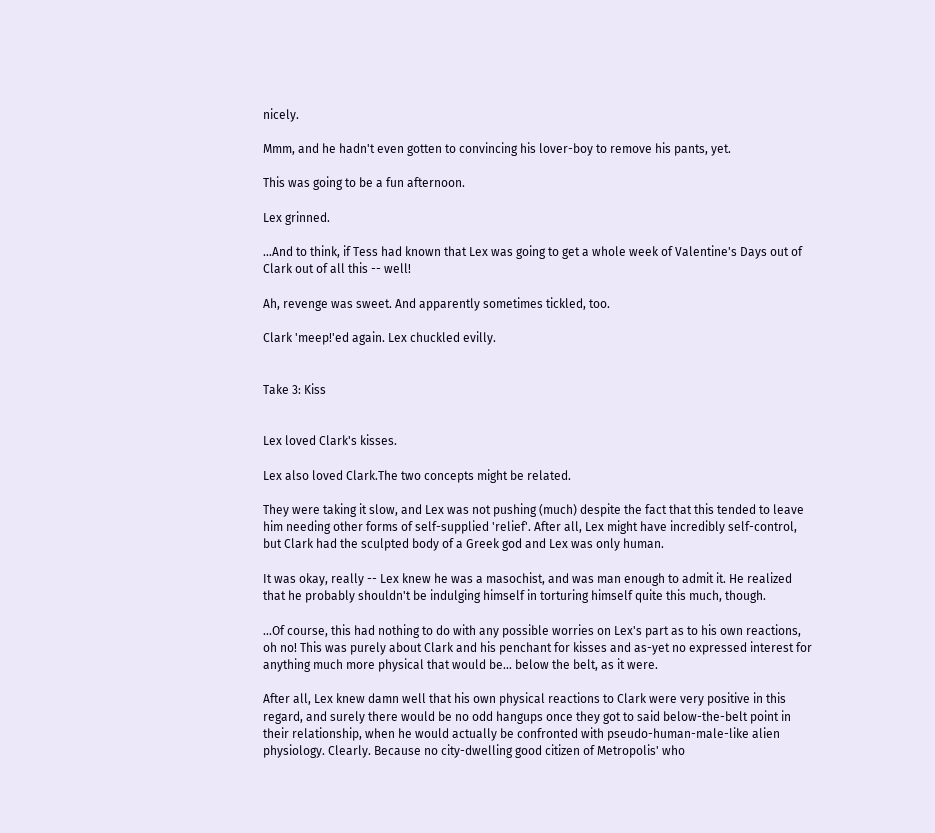nicely.

Mmm, and he hadn't even gotten to convincing his lover-boy to remove his pants, yet.

This was going to be a fun afternoon.

Lex grinned.

...And to think, if Tess had known that Lex was going to get a whole week of Valentine's Days out of Clark out of all this -- well!

Ah, revenge was sweet. And apparently sometimes tickled, too.

Clark 'meep!'ed again. Lex chuckled evilly.


Take 3: Kiss


Lex loved Clark's kisses.

Lex also loved Clark.The two concepts might be related.

They were taking it slow, and Lex was not pushing (much) despite the fact that this tended to leave him needing other forms of self-supplied 'relief'. After all, Lex might have incredibly self-control, but Clark had the sculpted body of a Greek god and Lex was only human.

It was okay, really -- Lex knew he was a masochist, and was man enough to admit it. He realized that he probably shouldn't be indulging himself in torturing himself quite this much, though.

...Of course, this had nothing to do with any possible worries on Lex's part as to his own reactions, oh no! This was purely about Clark and his penchant for kisses and as-yet no expressed interest for anything much more physical that would be... below the belt, as it were.

After all, Lex knew damn well that his own physical reactions to Clark were very positive in this regard, and surely there would be no odd hangups once they got to said below-the-belt point in their relationship, when he would actually be confronted with pseudo-human-male-like alien physiology. Clearly. Because no city-dwelling good citizen of Metropolis' who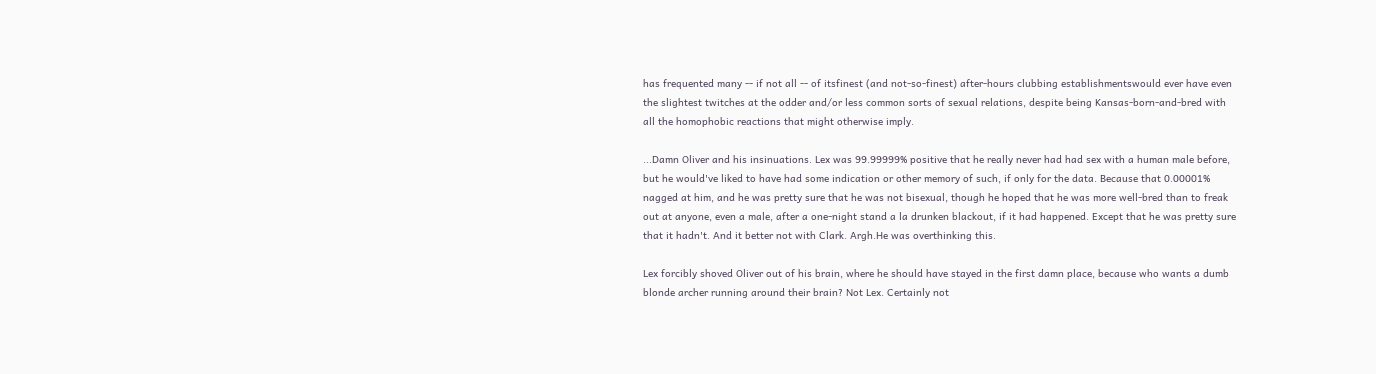has frequented many -- if not all -- of itsfinest (and not-so-finest) after-hours clubbing establishmentswould ever have even the slightest twitches at the odder and/or less common sorts of sexual relations, despite being Kansas-born-and-bred with all the homophobic reactions that might otherwise imply.

...Damn Oliver and his insinuations. Lex was 99.99999% positive that he really never had had sex with a human male before, but he would've liked to have had some indication or other memory of such, if only for the data. Because that 0.00001% nagged at him, and he was pretty sure that he was not bisexual, though he hoped that he was more well-bred than to freak out at anyone, even a male, after a one-night stand a la drunken blackout, if it had happened. Except that he was pretty sure that it hadn't. And it better not with Clark. Argh.He was overthinking this.

Lex forcibly shoved Oliver out of his brain, where he should have stayed in the first damn place, because who wants a dumb blonde archer running around their brain? Not Lex. Certainly not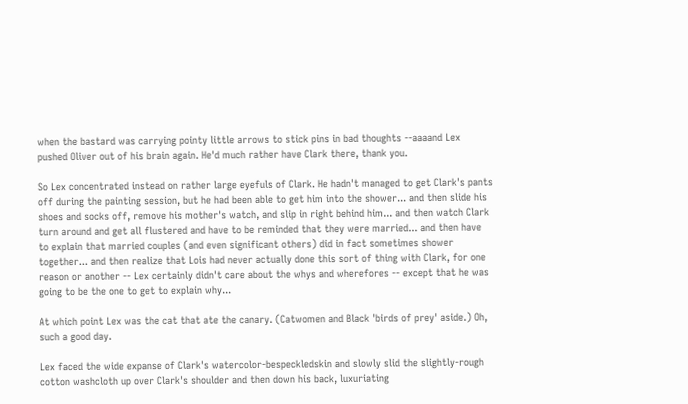when the bastard was carrying pointy little arrows to stick pins in bad thoughts --aaaand Lex pushed Oliver out of his brain again. He'd much rather have Clark there, thank you.

So Lex concentrated instead on rather large eyefuls of Clark. He hadn't managed to get Clark's pants off during the painting session, but he had been able to get him into the shower... and then slide his shoes and socks off, remove his mother's watch, and slip in right behind him... and then watch Clark turn around and get all flustered and have to be reminded that they were married... and then have to explain that married couples (and even significant others) did in fact sometimes shower together... and then realize that Lois had never actually done this sort of thing with Clark, for one reason or another -- Lex certainly didn't care about the whys and wherefores -- except that he was going to be the one to get to explain why...

At which point Lex was the cat that ate the canary. (Catwomen and Black 'birds of prey' aside.) Oh, such a good day.

Lex faced the wide expanse of Clark's watercolor-bespeckledskin and slowly slid the slightly-rough cotton washcloth up over Clark's shoulder and then down his back, luxuriating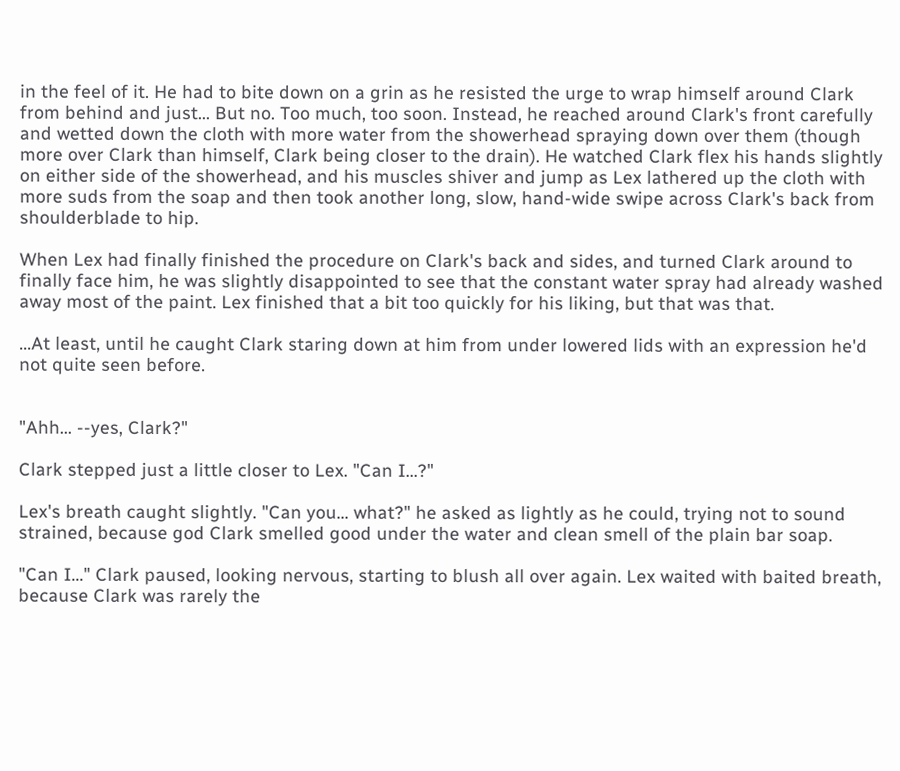in the feel of it. He had to bite down on a grin as he resisted the urge to wrap himself around Clark from behind and just... But no. Too much, too soon. Instead, he reached around Clark's front carefully and wetted down the cloth with more water from the showerhead spraying down over them (though more over Clark than himself, Clark being closer to the drain). He watched Clark flex his hands slightly on either side of the showerhead, and his muscles shiver and jump as Lex lathered up the cloth with more suds from the soap and then took another long, slow, hand-wide swipe across Clark's back from shoulderblade to hip.

When Lex had finally finished the procedure on Clark's back and sides, and turned Clark around to finally face him, he was slightly disappointed to see that the constant water spray had already washed away most of the paint. Lex finished that a bit too quickly for his liking, but that was that.

...At least, until he caught Clark staring down at him from under lowered lids with an expression he'd not quite seen before.


"Ahh... --yes, Clark?"

Clark stepped just a little closer to Lex. "Can I...?"

Lex's breath caught slightly. "Can you... what?" he asked as lightly as he could, trying not to sound strained, because god Clark smelled good under the water and clean smell of the plain bar soap.

"Can I..." Clark paused, looking nervous, starting to blush all over again. Lex waited with baited breath, because Clark was rarely the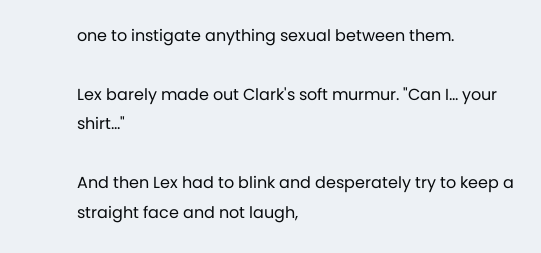one to instigate anything sexual between them.

Lex barely made out Clark's soft murmur. "Can I... your shirt..."

And then Lex had to blink and desperately try to keep a straight face and not laugh,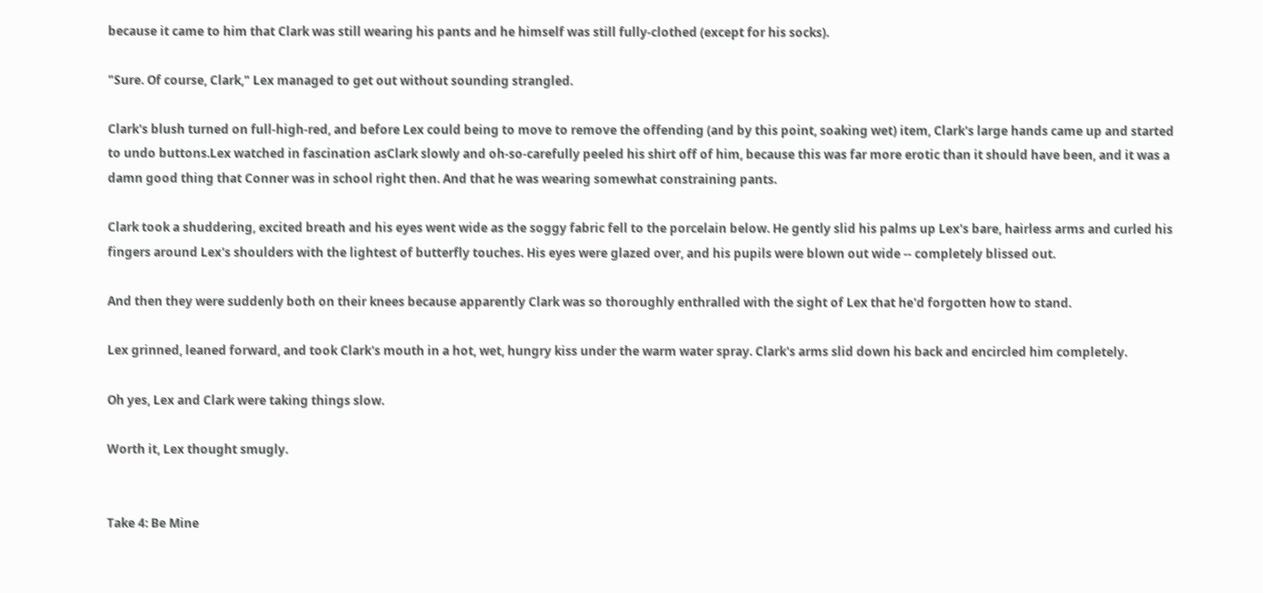because it came to him that Clark was still wearing his pants and he himself was still fully-clothed (except for his socks).

"Sure. Of course, Clark," Lex managed to get out without sounding strangled.

Clark's blush turned on full-high-red, and before Lex could being to move to remove the offending (and by this point, soaking wet) item, Clark's large hands came up and started to undo buttons.Lex watched in fascination asClark slowly and oh-so-carefully peeled his shirt off of him, because this was far more erotic than it should have been, and it was a damn good thing that Conner was in school right then. And that he was wearing somewhat constraining pants.

Clark took a shuddering, excited breath and his eyes went wide as the soggy fabric fell to the porcelain below. He gently slid his palms up Lex's bare, hairless arms and curled his fingers around Lex's shoulders with the lightest of butterfly touches. His eyes were glazed over, and his pupils were blown out wide -- completely blissed out.

And then they were suddenly both on their knees because apparently Clark was so thoroughly enthralled with the sight of Lex that he'd forgotten how to stand.

Lex grinned, leaned forward, and took Clark's mouth in a hot, wet, hungry kiss under the warm water spray. Clark's arms slid down his back and encircled him completely.

Oh yes, Lex and Clark were taking things slow.

Worth it, Lex thought smugly.


Take 4: Be Mine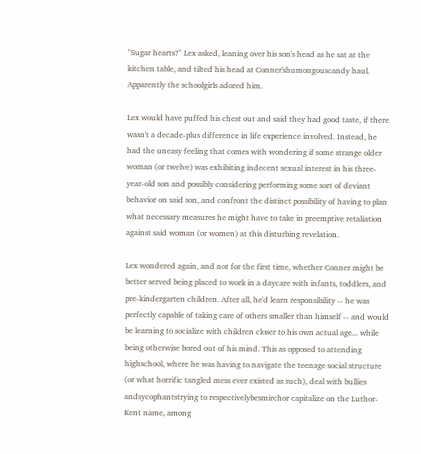"Sugar hearts?" Lex asked, leaning over his son's head as he sat at the kitchen table, and tilted his head at Conner'shumongouscandy haul. Apparently the schoolgirls adored him.

Lex would have puffed his chest out and said they had good taste, if there wasn't a decade-plus difference in life experience involved. Instead, he had the uneasy feeling that comes with wondering if some strange older woman (or twelve) was exhibiting indecent sexual interest in his three-year-old son and possibly considering performing some sort of deviant behavior on said son, and confront the distinct possibility of having to plan what necessary measures he might have to take in preemptive retaliation against said woman (or women) at this disturbing revelation.

Lex wondered again, and not for the first time, whether Conner might be better served being placed to work in a daycare with infants, toddlers, and pre-kindergarten children. After all, he'd learn responsibility -- he was perfectly capable of taking care of others smaller than himself -- and would be learning to socialize with children closer to his own actual age... while being otherwise bored out of his mind. This as opposed to attending highschool, where he was having to navigate the teenage social structure (or what horrific tangled mess ever existed as such), deal with bullies andsycophantstrying to respectivelybesmirchor capitalize on the Luthor-Kent name, among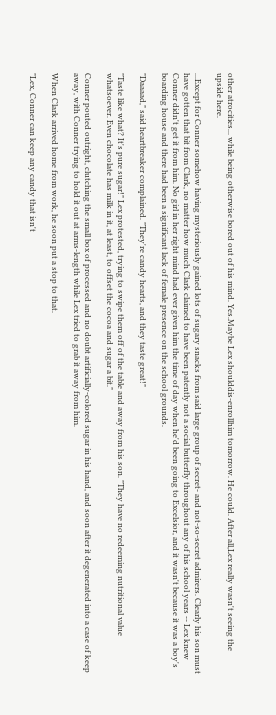other atrocities... while being otherwise bored out of his mind. Yes.Maybe Lex shoulddis-enrollhim tomorrow. He could. After all,Lex really wasn't seeing the upside here.

...Except for Conner somehow having mysteriously gained lots of sugary snacks from said large group of secret- and not-so-secret admirers. Clearly his son must have gotten that bit from Clark, no matter how much Clark claimed to have been patently not a social butterfly throughout any of his school years -- Lex knew Conner didn't get it from him. No girl in her right mind had ever given him the time of day when he'd been going to Excelsior, and it wasn't because it was a boy's boarding house and there had been a significant lack of female presence on the school grounds.

"Daaaad," said heartbreaker complained. "They're candy hearts, and they taste great!"

"Taste like what? It's pure sugar!" Lex protested, trying to swipe them off of the table and away from his son. "They have no redeeming nutritional value whatsoever. Even chocolate has milk in it, at least, to offset the cocoa and sugar a bit."

Conner pouted outright, clutching the small box of processed and no doubt artificially-colored sugar in his hand, and soon after it degenerated into a case of keep away, with Conner trying to hold it out at arms-length while Lex tried to grab it away from him.

When Clark arrived home from work, he soon put a stop to that.

"Lex, Conner can keep any candy that isn't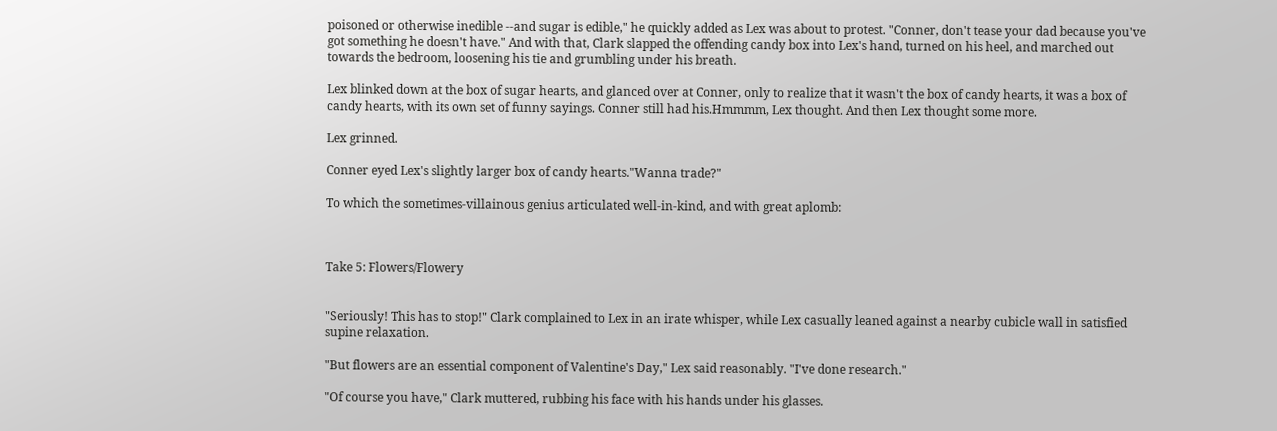poisoned or otherwise inedible --and sugar is edible," he quickly added as Lex was about to protest. "Conner, don't tease your dad because you've got something he doesn't have." And with that, Clark slapped the offending candy box into Lex's hand, turned on his heel, and marched out towards the bedroom, loosening his tie and grumbling under his breath.

Lex blinked down at the box of sugar hearts, and glanced over at Conner, only to realize that it wasn't the box of candy hearts, it was a box of candy hearts, with its own set of funny sayings. Conner still had his.Hmmmm, Lex thought. And then Lex thought some more.

Lex grinned.

Conner eyed Lex's slightly larger box of candy hearts."Wanna trade?"

To which the sometimes-villainous genius articulated well-in-kind, and with great aplomb:



Take 5: Flowers/Flowery


"Seriously! This has to stop!" Clark complained to Lex in an irate whisper, while Lex casually leaned against a nearby cubicle wall in satisfied supine relaxation.

"But flowers are an essential component of Valentine's Day," Lex said reasonably. "I've done research."

"Of course you have," Clark muttered, rubbing his face with his hands under his glasses.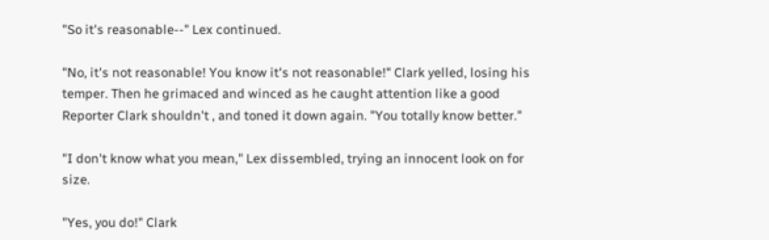"So it's reasonable--" Lex continued.

"No, it's not reasonable! You know it's not reasonable!" Clark yelled, losing his temper. Then he grimaced and winced as he caught attention like a good Reporter Clark shouldn't , and toned it down again. "You totally know better."

"I don't know what you mean," Lex dissembled, trying an innocent look on for size.

"Yes, you do!" Clark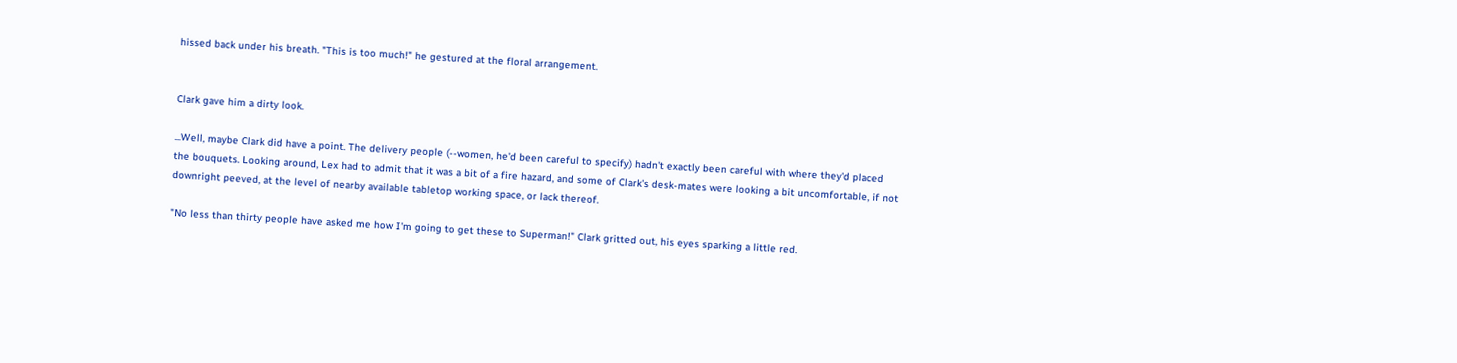hissed back under his breath. "This is too much!" he gestured at the floral arrangement.


Clark gave him a dirty look.

...Well, maybe Clark did have a point. The delivery people (--women, he'd been careful to specify) hadn't exactly been careful with where they'd placed the bouquets. Looking around, Lex had to admit that it was a bit of a fire hazard, and some of Clark's desk-mates were looking a bit uncomfortable, if not downright peeved, at the level of nearby available tabletop working space, or lack thereof.

"No less than thirty people have asked me how I'm going to get these to Superman!" Clark gritted out, his eyes sparking a little red.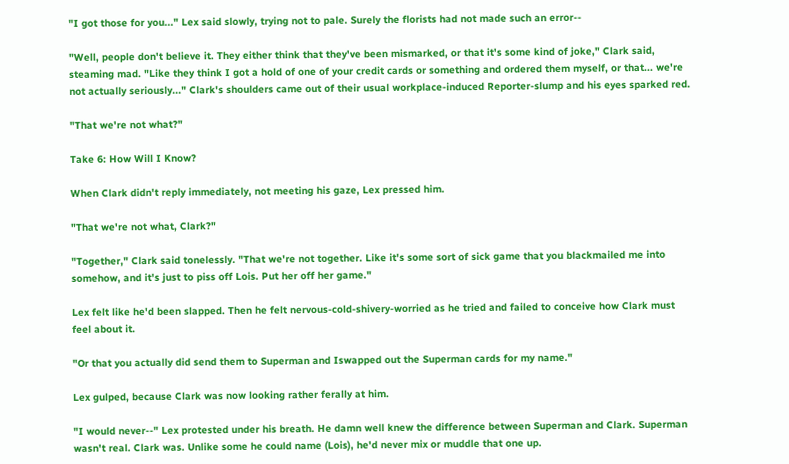"I got those for you..." Lex said slowly, trying not to pale. Surely the florists had not made such an error--

"Well, people don't believe it. They either think that they've been mismarked, or that it's some kind of joke," Clark said, steaming mad. "Like they think I got a hold of one of your credit cards or something and ordered them myself, or that... we're not actually seriously..." Clark's shoulders came out of their usual workplace-induced Reporter-slump and his eyes sparked red.

"That we're not what?"

Take 6: How Will I Know?

When Clark didn't reply immediately, not meeting his gaze, Lex pressed him.

"That we're not what, Clark?"

"Together," Clark said tonelessly. "That we're not together. Like it's some sort of sick game that you blackmailed me into somehow, and it's just to piss off Lois. Put her off her game."

Lex felt like he'd been slapped. Then he felt nervous-cold-shivery-worried as he tried and failed to conceive how Clark must feel about it.

"Or that you actually did send them to Superman and Iswapped out the Superman cards for my name."

Lex gulped, because Clark was now looking rather ferally at him.

"I would never--" Lex protested under his breath. He damn well knew the difference between Superman and Clark. Superman wasn't real. Clark was. Unlike some he could name (Lois), he'd never mix or muddle that one up.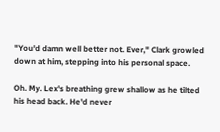"You'd damn well better not. Ever," Clark growled down at him, stepping into his personal space.

Oh. My. Lex's breathing grew shallow as he tilted his head back. He'd never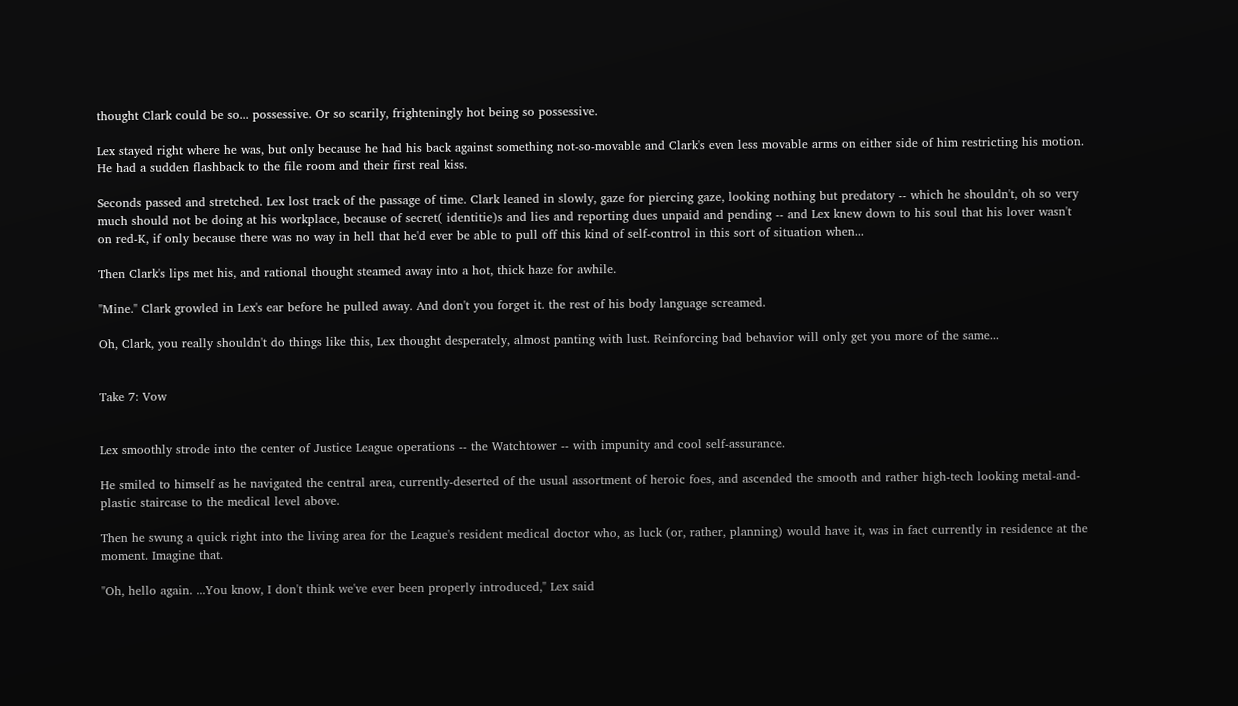thought Clark could be so... possessive. Or so scarily, frighteningly hot being so possessive.

Lex stayed right where he was, but only because he had his back against something not-so-movable and Clark's even less movable arms on either side of him restricting his motion. He had a sudden flashback to the file room and their first real kiss.

Seconds passed and stretched. Lex lost track of the passage of time. Clark leaned in slowly, gaze for piercing gaze, looking nothing but predatory -- which he shouldn't, oh so very much should not be doing at his workplace, because of secret( identitie)s and lies and reporting dues unpaid and pending -- and Lex knew down to his soul that his lover wasn't on red-K, if only because there was no way in hell that he'd ever be able to pull off this kind of self-control in this sort of situation when...

Then Clark's lips met his, and rational thought steamed away into a hot, thick haze for awhile.

"Mine." Clark growled in Lex's ear before he pulled away. And don't you forget it. the rest of his body language screamed.

Oh, Clark, you really shouldn't do things like this, Lex thought desperately, almost panting with lust. Reinforcing bad behavior will only get you more of the same...


Take 7: Vow


Lex smoothly strode into the center of Justice League operations -- the Watchtower -- with impunity and cool self-assurance.

He smiled to himself as he navigated the central area, currently-deserted of the usual assortment of heroic foes, and ascended the smooth and rather high-tech looking metal-and-plastic staircase to the medical level above.

Then he swung a quick right into the living area for the League's resident medical doctor who, as luck (or, rather, planning) would have it, was in fact currently in residence at the moment. Imagine that.

"Oh, hello again. ...You know, I don't think we've ever been properly introduced," Lex said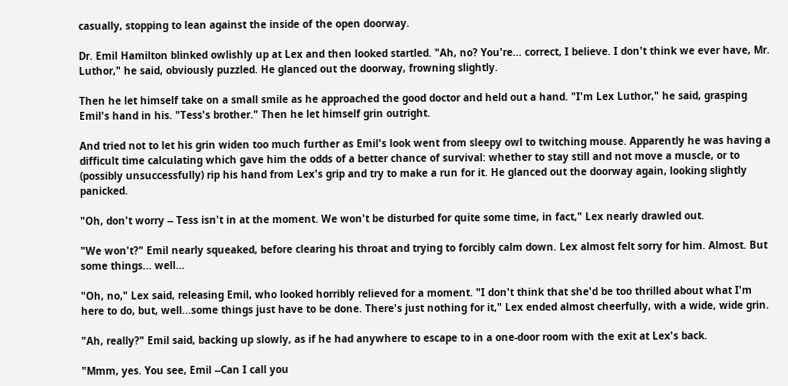casually, stopping to lean against the inside of the open doorway.

Dr. Emil Hamilton blinked owlishly up at Lex and then looked startled. "Ah, no? You're... correct, I believe. I don't think we ever have, Mr. Luthor," he said, obviously puzzled. He glanced out the doorway, frowning slightly.

Then he let himself take on a small smile as he approached the good doctor and held out a hand. "I'm Lex Luthor," he said, grasping Emil's hand in his. "Tess's brother." Then he let himself grin outright.

And tried not to let his grin widen too much further as Emil's look went from sleepy owl to twitching mouse. Apparently he was having a difficult time calculating which gave him the odds of a better chance of survival: whether to stay still and not move a muscle, or to (possibly unsuccessfully) rip his hand from Lex's grip and try to make a run for it. He glanced out the doorway again, looking slightly panicked.

"Oh, don't worry -- Tess isn't in at the moment. We won't be disturbed for quite some time, in fact," Lex nearly drawled out.

"We won't?" Emil nearly squeaked, before clearing his throat and trying to forcibly calm down. Lex almost felt sorry for him. Almost. But some things... well...

"Oh, no," Lex said, releasing Emil, who looked horribly relieved for a moment. "I don't think that she'd be too thrilled about what I'm here to do, but, well...some things just have to be done. There's just nothing for it," Lex ended almost cheerfully, with a wide, wide grin.

"Ah, really?" Emil said, backing up slowly, as if he had anywhere to escape to in a one-door room with the exit at Lex's back.

"Mmm, yes. You see, Emil --Can I call you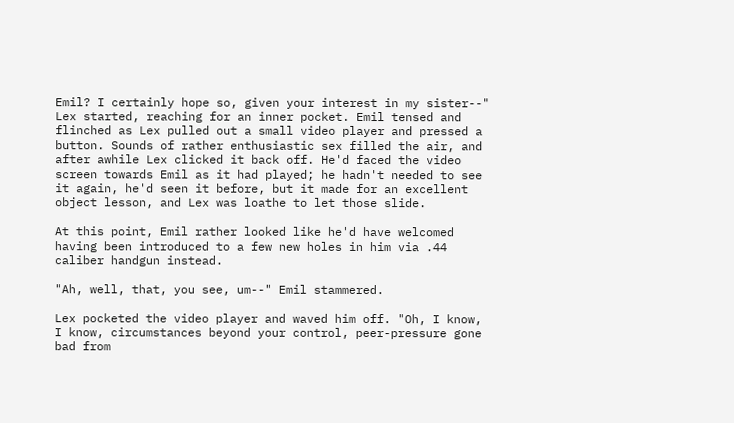Emil? I certainly hope so, given your interest in my sister--" Lex started, reaching for an inner pocket. Emil tensed and flinched as Lex pulled out a small video player and pressed a button. Sounds of rather enthusiastic sex filled the air, and after awhile Lex clicked it back off. He'd faced the video screen towards Emil as it had played; he hadn't needed to see it again, he'd seen it before, but it made for an excellent object lesson, and Lex was loathe to let those slide.

At this point, Emil rather looked like he'd have welcomed having been introduced to a few new holes in him via .44 caliber handgun instead.

"Ah, well, that, you see, um--" Emil stammered.

Lex pocketed the video player and waved him off. "Oh, I know, I know, circumstances beyond your control, peer-pressure gone bad from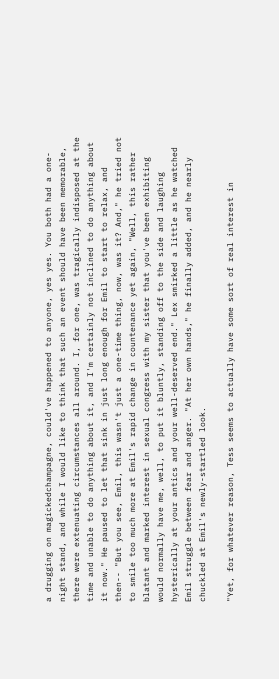a drugging on magickedchampagne, could've happened to anyone, yes yes. You both had a one-night stand, and while I would like to think that such an event should have been memorable, there were extenuating circumstances all around. I, for one, was tragically indisposed at the time and unable to do anything about it, and I'm certainly not inclined to do anything about it now." He paused to let that sink in just long enough for Emil to start to relax, and then-- "But you see, Emil, this wasn't just a one-time thing, now, was it? And," he tried not to smile too much more at Emil's rapid change in countenance yet again, "Well, this rather blatant and marked interest in sexual congress with my sister that you've been exhibiting would normally have me, well, to put it bluntly, standing off to the side and laughing hysterically at your antics and your well-deserved end." Lex smirked a little as he watched Emil struggle between fear and anger. "At her own hands," he finally added, and he nearly chuckled at Emil's newly-startled look.

"Yet, for whatever reason, Tess seems to actually have some sort of real interest in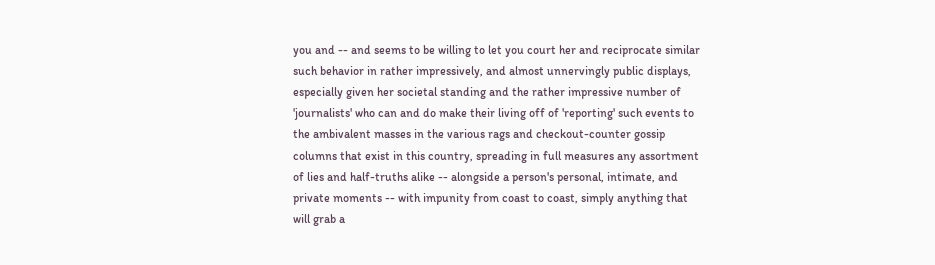you and -- and seems to be willing to let you court her and reciprocate similar such behavior in rather impressively, and almost unnervingly public displays, especially given her societal standing and the rather impressive number of 'journalists' who can and do make their living off of 'reporting' such events to the ambivalent masses in the various rags and checkout-counter gossip columns that exist in this country, spreading in full measures any assortment of lies and half-truths alike -- alongside a person's personal, intimate, and private moments -- with impunity from coast to coast, simply anything that will grab a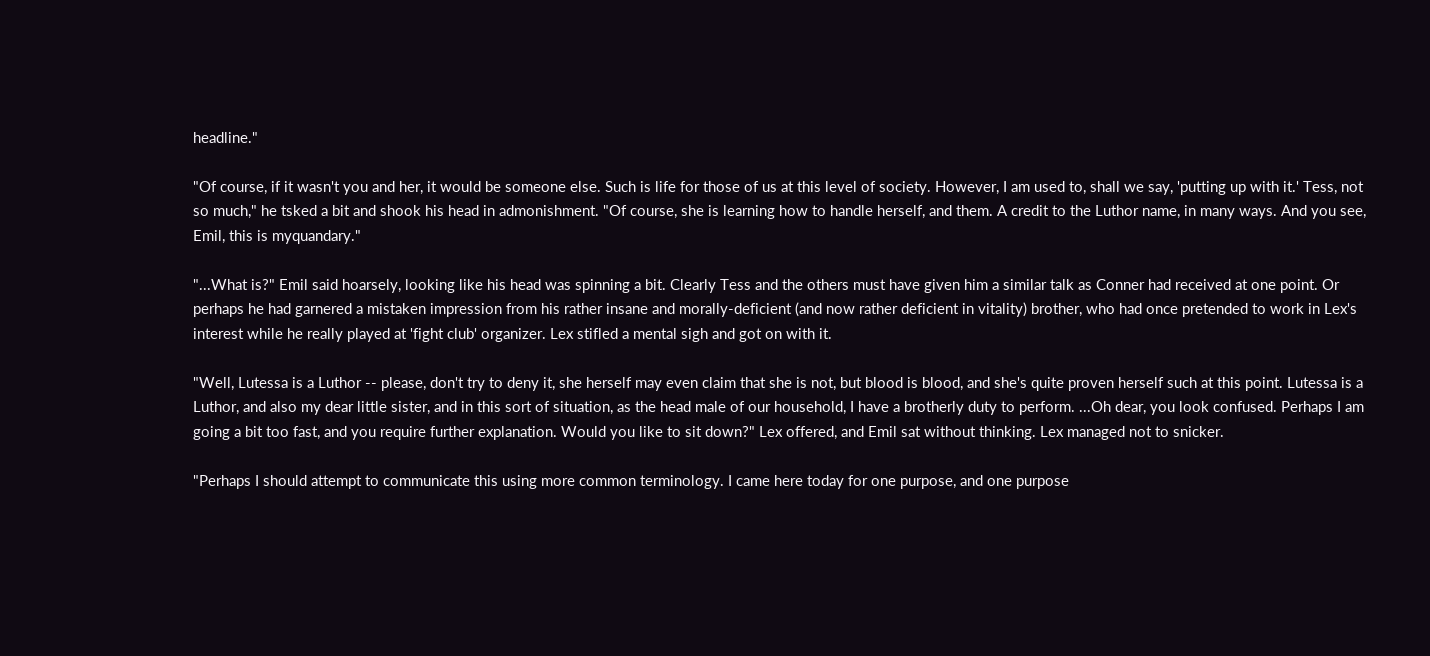headline."

"Of course, if it wasn't you and her, it would be someone else. Such is life for those of us at this level of society. However, I am used to, shall we say, 'putting up with it.' Tess, not so much," he tsked a bit and shook his head in admonishment. "Of course, she is learning how to handle herself, and them. A credit to the Luthor name, in many ways. And you see, Emil, this is myquandary."

"...What is?" Emil said hoarsely, looking like his head was spinning a bit. Clearly Tess and the others must have given him a similar talk as Conner had received at one point. Or perhaps he had garnered a mistaken impression from his rather insane and morally-deficient (and now rather deficient in vitality) brother, who had once pretended to work in Lex's interest while he really played at 'fight club' organizer. Lex stifled a mental sigh and got on with it.

"Well, Lutessa is a Luthor -- please, don't try to deny it, she herself may even claim that she is not, but blood is blood, and she's quite proven herself such at this point. Lutessa is a Luthor, and also my dear little sister, and in this sort of situation, as the head male of our household, I have a brotherly duty to perform. ...Oh dear, you look confused. Perhaps I am going a bit too fast, and you require further explanation. Would you like to sit down?" Lex offered, and Emil sat without thinking. Lex managed not to snicker.

"Perhaps I should attempt to communicate this using more common terminology. I came here today for one purpose, and one purpose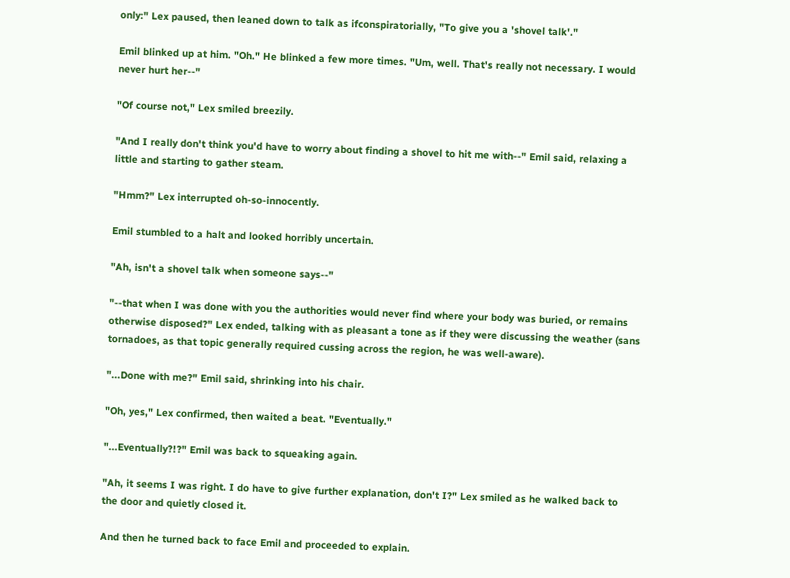only:" Lex paused, then leaned down to talk as ifconspiratorially, "To give you a 'shovel talk'."

Emil blinked up at him. "Oh." He blinked a few more times. "Um, well. That's really not necessary. I would never hurt her--"

"Of course not," Lex smiled breezily.

"And I really don't think you'd have to worry about finding a shovel to hit me with--" Emil said, relaxing a little and starting to gather steam.

"Hmm?" Lex interrupted oh-so-innocently.

Emil stumbled to a halt and looked horribly uncertain.

"Ah, isn't a shovel talk when someone says--"

"--that when I was done with you the authorities would never find where your body was buried, or remains otherwise disposed?" Lex ended, talking with as pleasant a tone as if they were discussing the weather (sans tornadoes, as that topic generally required cussing across the region, he was well-aware).

"...Done with me?" Emil said, shrinking into his chair.

"Oh, yes," Lex confirmed, then waited a beat. "Eventually."

"...Eventually?!?" Emil was back to squeaking again.

"Ah, it seems I was right. I do have to give further explanation, don't I?" Lex smiled as he walked back to the door and quietly closed it.

And then he turned back to face Emil and proceeded to explain.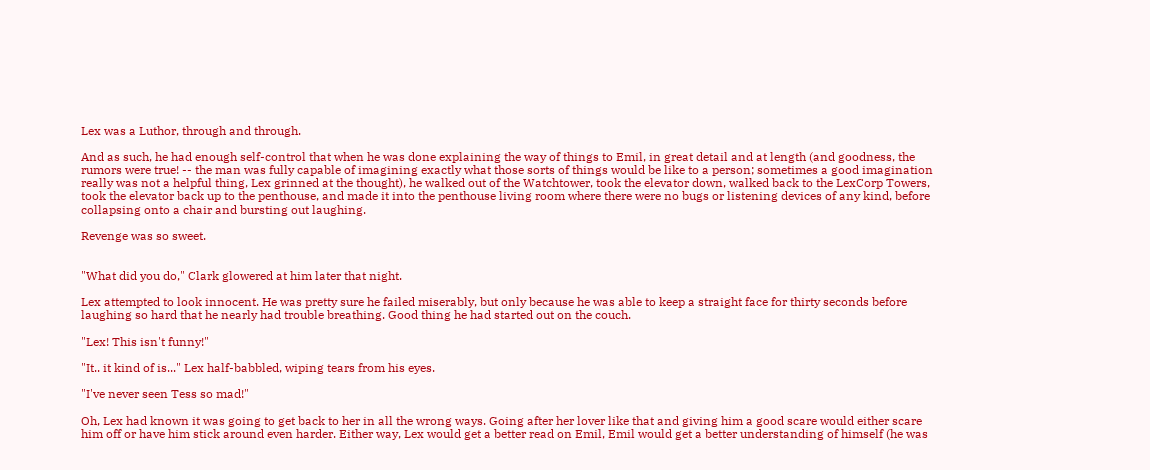Lex was a Luthor, through and through.

And as such, he had enough self-control that when he was done explaining the way of things to Emil, in great detail and at length (and goodness, the rumors were true! -- the man was fully capable of imagining exactly what those sorts of things would be like to a person; sometimes a good imagination really was not a helpful thing, Lex grinned at the thought), he walked out of the Watchtower, took the elevator down, walked back to the LexCorp Towers, took the elevator back up to the penthouse, and made it into the penthouse living room where there were no bugs or listening devices of any kind, before collapsing onto a chair and bursting out laughing.

Revenge was so sweet.


"What did you do," Clark glowered at him later that night.

Lex attempted to look innocent. He was pretty sure he failed miserably, but only because he was able to keep a straight face for thirty seconds before laughing so hard that he nearly had trouble breathing. Good thing he had started out on the couch.

"Lex! This isn't funny!"

"It.. it kind of is..." Lex half-babbled, wiping tears from his eyes.

"I've never seen Tess so mad!"

Oh, Lex had known it was going to get back to her in all the wrong ways. Going after her lover like that and giving him a good scare would either scare him off or have him stick around even harder. Either way, Lex would get a better read on Emil, Emil would get a better understanding of himself (he was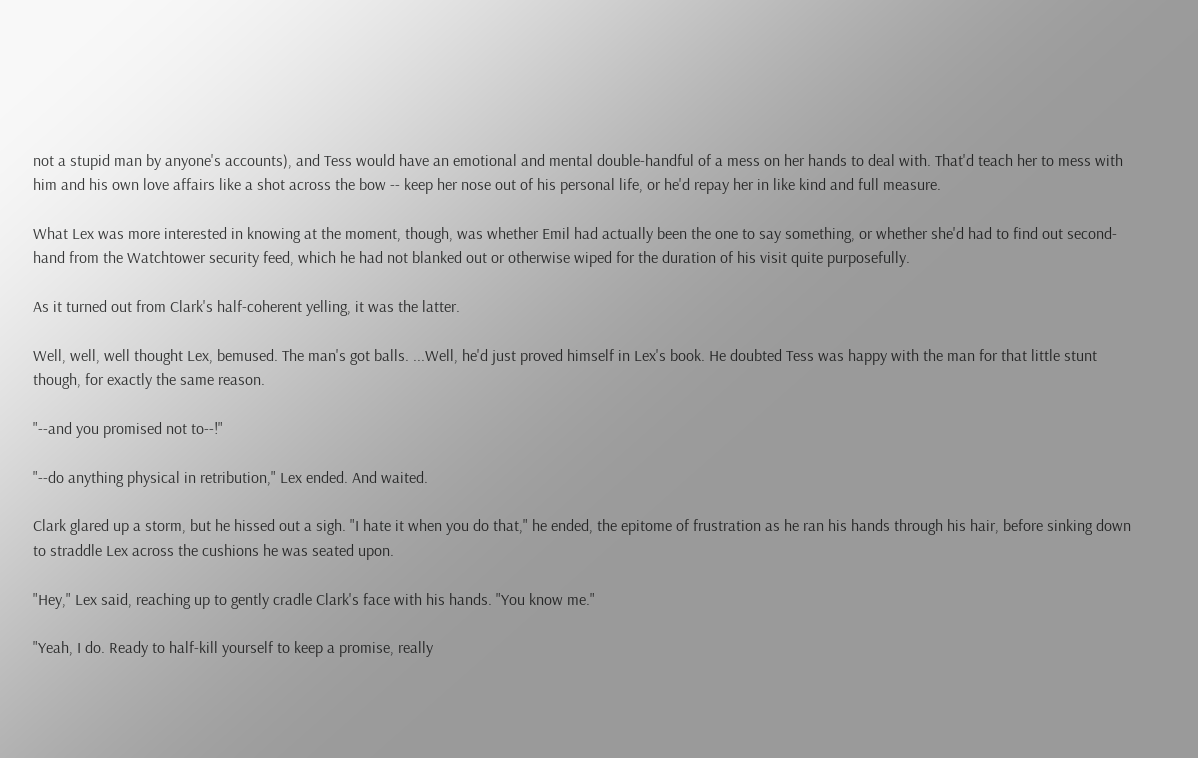not a stupid man by anyone's accounts), and Tess would have an emotional and mental double-handful of a mess on her hands to deal with. That'd teach her to mess with him and his own love affairs like a shot across the bow -- keep her nose out of his personal life, or he'd repay her in like kind and full measure.

What Lex was more interested in knowing at the moment, though, was whether Emil had actually been the one to say something, or whether she'd had to find out second-hand from the Watchtower security feed, which he had not blanked out or otherwise wiped for the duration of his visit quite purposefully.

As it turned out from Clark's half-coherent yelling, it was the latter.

Well, well, well thought Lex, bemused. The man's got balls. ...Well, he'd just proved himself in Lex's book. He doubted Tess was happy with the man for that little stunt though, for exactly the same reason.

"--and you promised not to--!"

"--do anything physical in retribution," Lex ended. And waited.

Clark glared up a storm, but he hissed out a sigh. "I hate it when you do that," he ended, the epitome of frustration as he ran his hands through his hair, before sinking down to straddle Lex across the cushions he was seated upon.

"Hey," Lex said, reaching up to gently cradle Clark's face with his hands. "You know me."

"Yeah, I do. Ready to half-kill yourself to keep a promise, really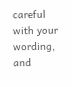careful with your wording, and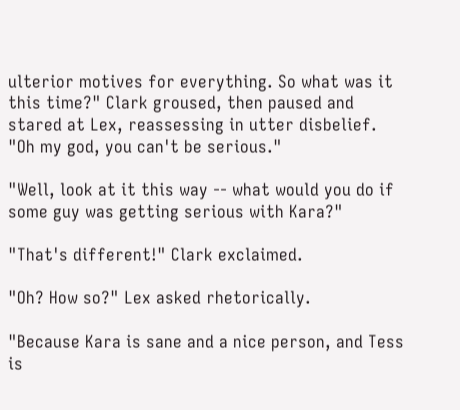ulterior motives for everything. So what was it this time?" Clark groused, then paused and stared at Lex, reassessing in utter disbelief. "Oh my god, you can't be serious."

"Well, look at it this way -- what would you do if some guy was getting serious with Kara?"

"That's different!" Clark exclaimed.

"Oh? How so?" Lex asked rhetorically.

"Because Kara is sane and a nice person, and Tess is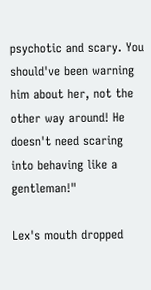psychotic and scary. You should've been warning him about her, not the other way around! He doesn't need scaring into behaving like a gentleman!"

Lex's mouth dropped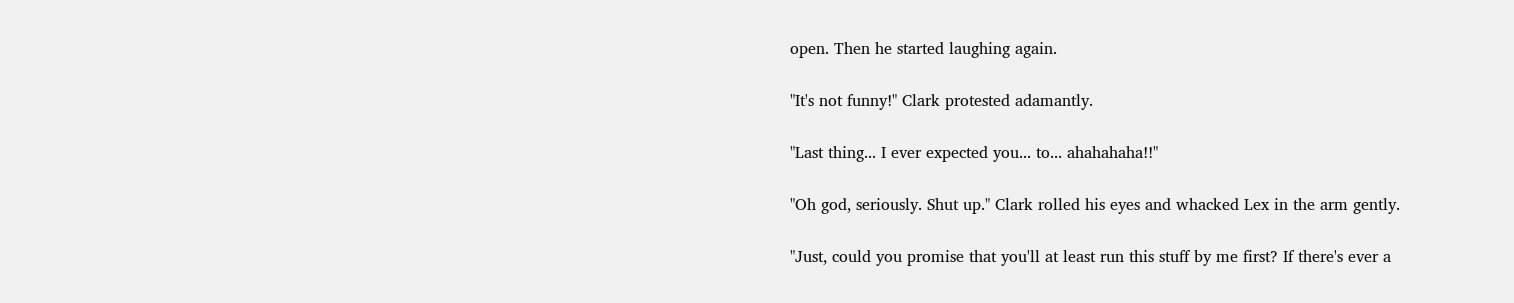open. Then he started laughing again.

"It's not funny!" Clark protested adamantly.

"Last thing... I ever expected you... to... ahahahaha!!"

"Oh god, seriously. Shut up." Clark rolled his eyes and whacked Lex in the arm gently.

"Just, could you promise that you'll at least run this stuff by me first? If there's ever a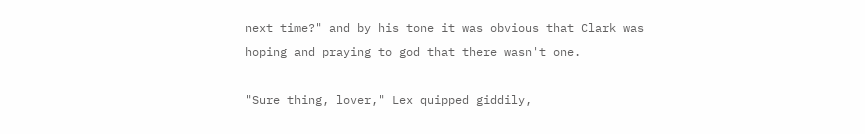next time?" and by his tone it was obvious that Clark was hoping and praying to god that there wasn't one.

"Sure thing, lover," Lex quipped giddily,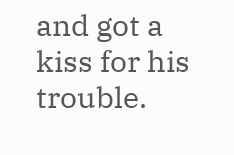and got a kiss for his trouble.